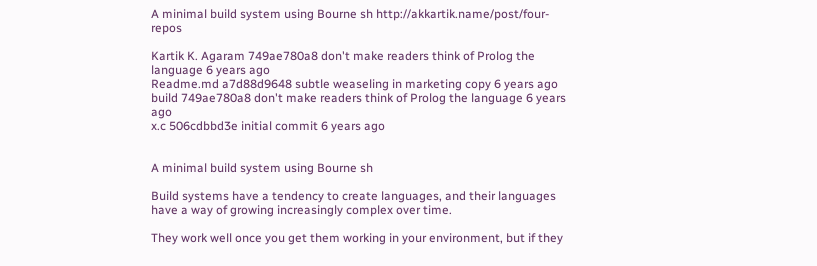A minimal build system using Bourne sh http://akkartik.name/post/four-repos

Kartik K. Agaram 749ae780a8 don't make readers think of Prolog the language 6 years ago
Readme.md a7d88d9648 subtle weaseling in marketing copy 6 years ago
build 749ae780a8 don't make readers think of Prolog the language 6 years ago
x.c 506cdbbd3e initial commit 6 years ago


A minimal build system using Bourne sh

Build systems have a tendency to create languages, and their languages have a way of growing increasingly complex over time.

They work well once you get them working in your environment, but if they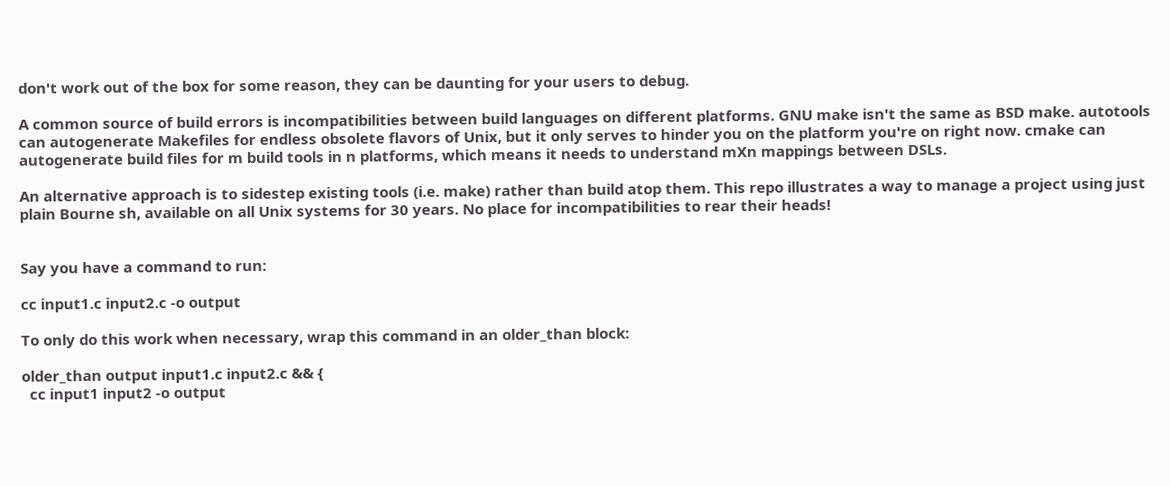don't work out of the box for some reason, they can be daunting for your users to debug.

A common source of build errors is incompatibilities between build languages on different platforms. GNU make isn't the same as BSD make. autotools can autogenerate Makefiles for endless obsolete flavors of Unix, but it only serves to hinder you on the platform you're on right now. cmake can autogenerate build files for m build tools in n platforms, which means it needs to understand mXn mappings between DSLs.

An alternative approach is to sidestep existing tools (i.e. make) rather than build atop them. This repo illustrates a way to manage a project using just plain Bourne sh, available on all Unix systems for 30 years. No place for incompatibilities to rear their heads!


Say you have a command to run:

cc input1.c input2.c -o output

To only do this work when necessary, wrap this command in an older_than block:

older_than output input1.c input2.c && {
  cc input1 input2 -o output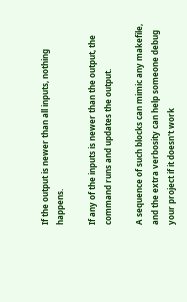If the output is newer than all inputs, nothing happens.

If any of the inputs is newer than the output, the command runs and updates the output.

A sequence of such blocks can mimic any makefile, and the extra verbosity can help someone debug your project if it doesn't work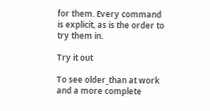for them. Every command is explicit, as is the order to try them in.

Try it out

To see older_than at work and a more complete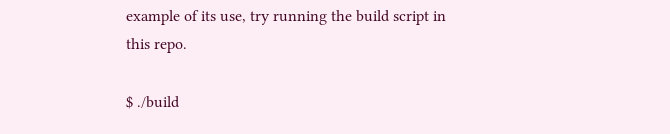example of its use, try running the build script in this repo.

$ ./build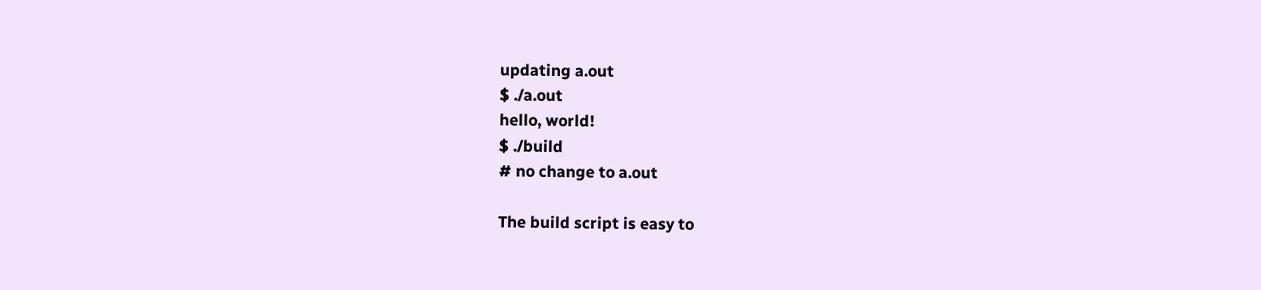updating a.out
$ ./a.out
hello, world!
$ ./build
# no change to a.out

The build script is easy to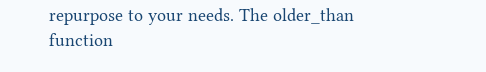repurpose to your needs. The older_than function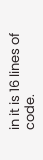in it is 16 lines of code.